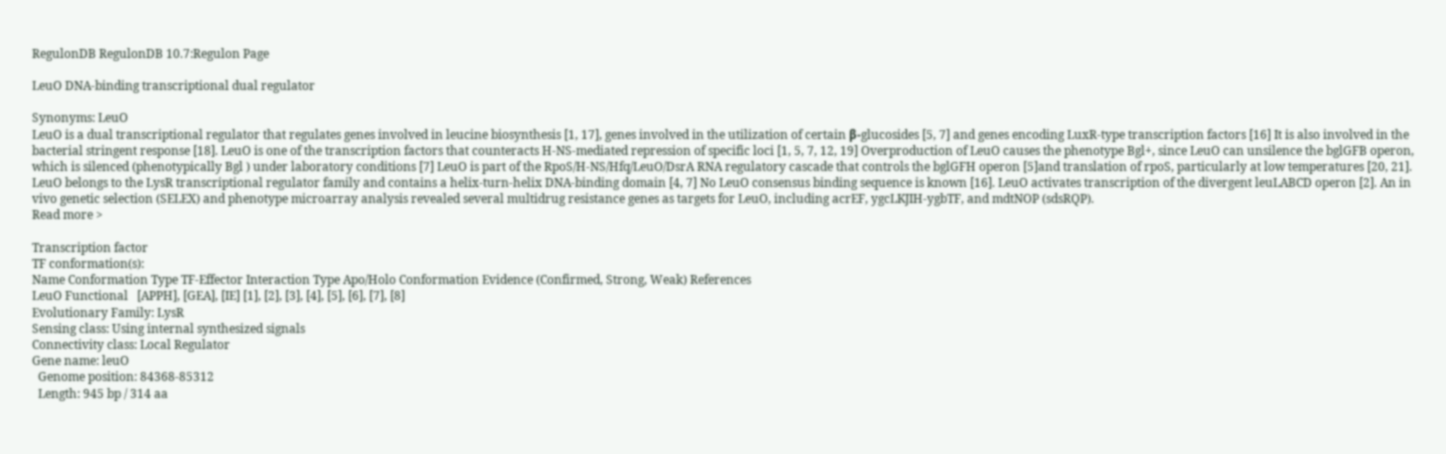RegulonDB RegulonDB 10.7:Regulon Page

LeuO DNA-binding transcriptional dual regulator

Synonyms: LeuO
LeuO is a dual transcriptional regulator that regulates genes involved in leucine biosynthesis [1, 17], genes involved in the utilization of certain β-glucosides [5, 7] and genes encoding LuxR-type transcription factors [16] It is also involved in the bacterial stringent response [18]. LeuO is one of the transcription factors that counteracts H-NS-mediated repression of specific loci [1, 5, 7, 12, 19] Overproduction of LeuO causes the phenotype Bgl+, since LeuO can unsilence the bglGFB operon, which is silenced (phenotypically Bgl ) under laboratory conditions [7] LeuO is part of the RpoS/H-NS/Hfq/LeuO/DsrA RNA regulatory cascade that controls the bglGFH operon [5]and translation of rpoS, particularly at low temperatures [20, 21]. LeuO belongs to the LysR transcriptional regulator family and contains a helix-turn-helix DNA-binding domain [4, 7] No LeuO consensus binding sequence is known [16]. LeuO activates transcription of the divergent leuLABCD operon [2]. An in vivo genetic selection (SELEX) and phenotype microarray analysis revealed several multidrug resistance genes as targets for LeuO, including acrEF, ygcLKJIH-ygbTF, and mdtNOP (sdsRQP).
Read more >

Transcription factor
TF conformation(s):
Name Conformation Type TF-Effector Interaction Type Apo/Holo Conformation Evidence (Confirmed, Strong, Weak) References
LeuO Functional   [APPH], [GEA], [IE] [1], [2], [3], [4], [5], [6], [7], [8]
Evolutionary Family: LysR
Sensing class: Using internal synthesized signals
Connectivity class: Local Regulator
Gene name: leuO
  Genome position: 84368-85312
  Length: 945 bp / 314 aa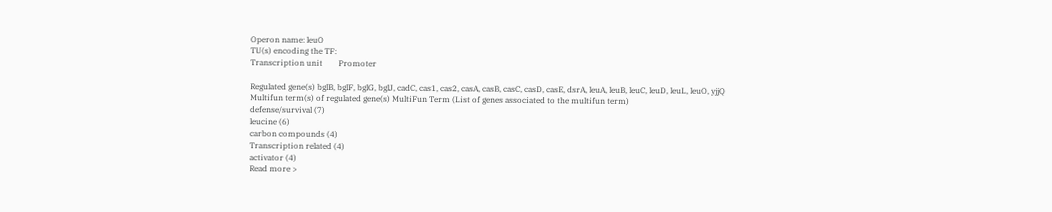Operon name: leuO
TU(s) encoding the TF:
Transcription unit        Promoter

Regulated gene(s) bglB, bglF, bglG, bglJ, cadC, cas1, cas2, casA, casB, casC, casD, casE, dsrA, leuA, leuB, leuC, leuD, leuL, leuO, yjjQ
Multifun term(s) of regulated gene(s) MultiFun Term (List of genes associated to the multifun term)
defense/survival (7)
leucine (6)
carbon compounds (4)
Transcription related (4)
activator (4)
Read more >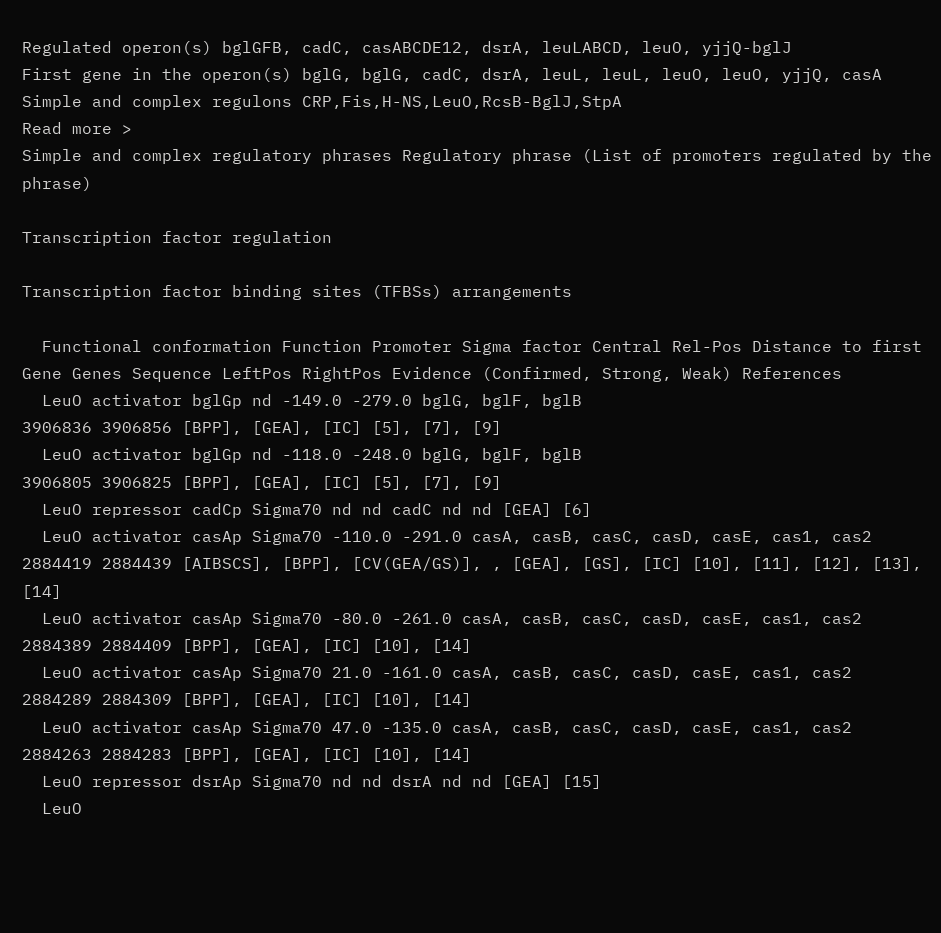Regulated operon(s) bglGFB, cadC, casABCDE12, dsrA, leuLABCD, leuO, yjjQ-bglJ
First gene in the operon(s) bglG, bglG, cadC, dsrA, leuL, leuL, leuO, leuO, yjjQ, casA
Simple and complex regulons CRP,Fis,H-NS,LeuO,RcsB-BglJ,StpA
Read more >
Simple and complex regulatory phrases Regulatory phrase (List of promoters regulated by the phrase)

Transcription factor regulation

Transcription factor binding sites (TFBSs) arrangements

  Functional conformation Function Promoter Sigma factor Central Rel-Pos Distance to first Gene Genes Sequence LeftPos RightPos Evidence (Confirmed, Strong, Weak) References
  LeuO activator bglGp nd -149.0 -279.0 bglG, bglF, bglB
3906836 3906856 [BPP], [GEA], [IC] [5], [7], [9]
  LeuO activator bglGp nd -118.0 -248.0 bglG, bglF, bglB
3906805 3906825 [BPP], [GEA], [IC] [5], [7], [9]
  LeuO repressor cadCp Sigma70 nd nd cadC nd nd [GEA] [6]
  LeuO activator casAp Sigma70 -110.0 -291.0 casA, casB, casC, casD, casE, cas1, cas2
2884419 2884439 [AIBSCS], [BPP], [CV(GEA/GS)], , [GEA], [GS], [IC] [10], [11], [12], [13], [14]
  LeuO activator casAp Sigma70 -80.0 -261.0 casA, casB, casC, casD, casE, cas1, cas2
2884389 2884409 [BPP], [GEA], [IC] [10], [14]
  LeuO activator casAp Sigma70 21.0 -161.0 casA, casB, casC, casD, casE, cas1, cas2
2884289 2884309 [BPP], [GEA], [IC] [10], [14]
  LeuO activator casAp Sigma70 47.0 -135.0 casA, casB, casC, casD, casE, cas1, cas2
2884263 2884283 [BPP], [GEA], [IC] [10], [14]
  LeuO repressor dsrAp Sigma70 nd nd dsrA nd nd [GEA] [15]
  LeuO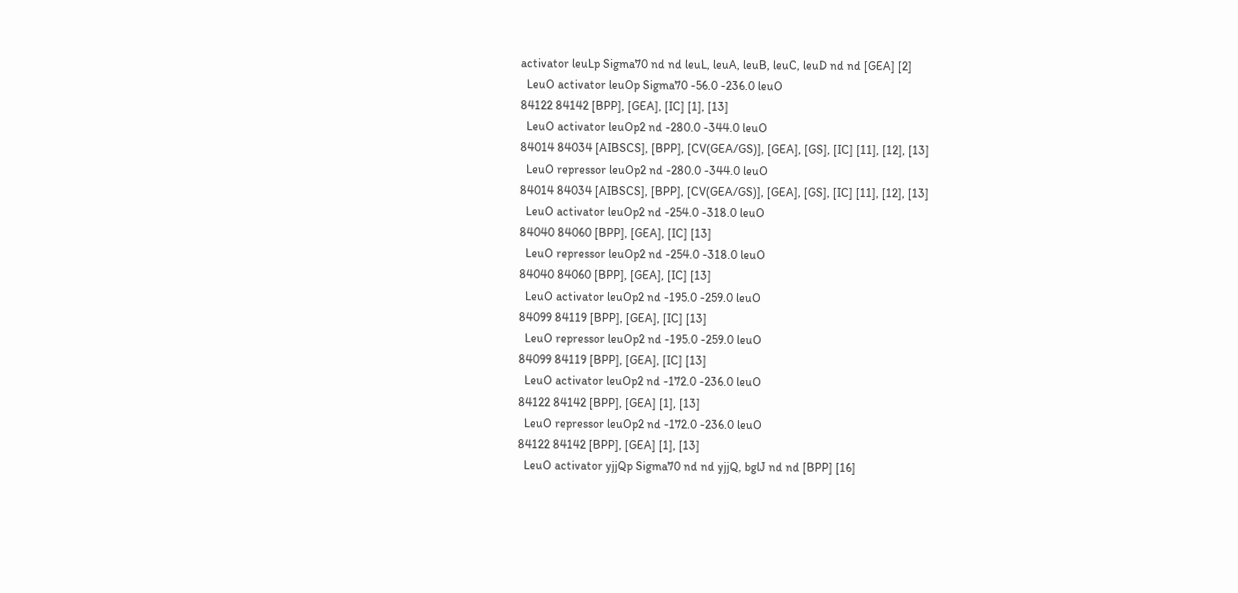activator leuLp Sigma70 nd nd leuL, leuA, leuB, leuC, leuD nd nd [GEA] [2]
  LeuO activator leuOp Sigma70 -56.0 -236.0 leuO
84122 84142 [BPP], [GEA], [IC] [1], [13]
  LeuO activator leuOp2 nd -280.0 -344.0 leuO
84014 84034 [AIBSCS], [BPP], [CV(GEA/GS)], [GEA], [GS], [IC] [11], [12], [13]
  LeuO repressor leuOp2 nd -280.0 -344.0 leuO
84014 84034 [AIBSCS], [BPP], [CV(GEA/GS)], [GEA], [GS], [IC] [11], [12], [13]
  LeuO activator leuOp2 nd -254.0 -318.0 leuO
84040 84060 [BPP], [GEA], [IC] [13]
  LeuO repressor leuOp2 nd -254.0 -318.0 leuO
84040 84060 [BPP], [GEA], [IC] [13]
  LeuO activator leuOp2 nd -195.0 -259.0 leuO
84099 84119 [BPP], [GEA], [IC] [13]
  LeuO repressor leuOp2 nd -195.0 -259.0 leuO
84099 84119 [BPP], [GEA], [IC] [13]
  LeuO activator leuOp2 nd -172.0 -236.0 leuO
84122 84142 [BPP], [GEA] [1], [13]
  LeuO repressor leuOp2 nd -172.0 -236.0 leuO
84122 84142 [BPP], [GEA] [1], [13]
  LeuO activator yjjQp Sigma70 nd nd yjjQ, bglJ nd nd [BPP] [16]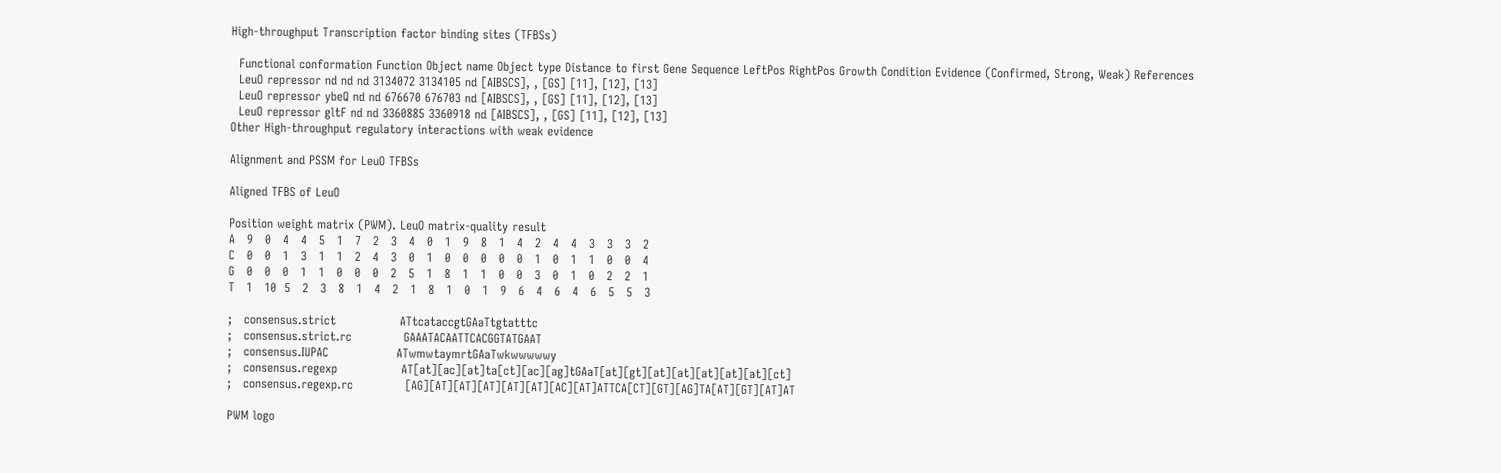High-throughput Transcription factor binding sites (TFBSs)

  Functional conformation Function Object name Object type Distance to first Gene Sequence LeftPos RightPos Growth Condition Evidence (Confirmed, Strong, Weak) References
  LeuO repressor nd nd nd 3134072 3134105 nd [AIBSCS], , [GS] [11], [12], [13]
  LeuO repressor ybeQ nd nd 676670 676703 nd [AIBSCS], , [GS] [11], [12], [13]
  LeuO repressor gltF nd nd 3360885 3360918 nd [AIBSCS], , [GS] [11], [12], [13]
Other High-throughput regulatory interactions with weak evidence

Alignment and PSSM for LeuO TFBSs

Aligned TFBS of LeuO

Position weight matrix (PWM). LeuO matrix-quality result
A   9   0   4   4   5   1   7   2   3   4   0   1   9   8   1   4   2   4   4   3   3   3   2
C   0   0   1   3   1   1   2   4   3   0   1   0   0   0   0   0   1   0   1   1   0   0   4
G   0   0   0   1   1   0   0   0   2   5   1   8   1   1   0   0   3   0   1   0   2   2   1
T   1   10  5   2   3   8   1   4   2   1   8   1   0   1   9   6   4   6   4   6   5   5   3

;   consensus.strict                ATtcataccgtGAaTtgtatttc
;   consensus.strict.rc             GAAATACAATTCACGGTATGAAT
;   consensus.IUPAC                 ATwmwtaymrtGAaTwkwwwwwy
;   consensus.regexp                AT[at][ac][at]ta[ct][ac][ag]tGAaT[at][gt][at][at][at][at][at][ct]
;   consensus.regexp.rc             [AG][AT][AT][AT][AT][AT][AC][AT]ATTCA[CT][GT][AG]TA[AT][GT][AT]AT

PWM logo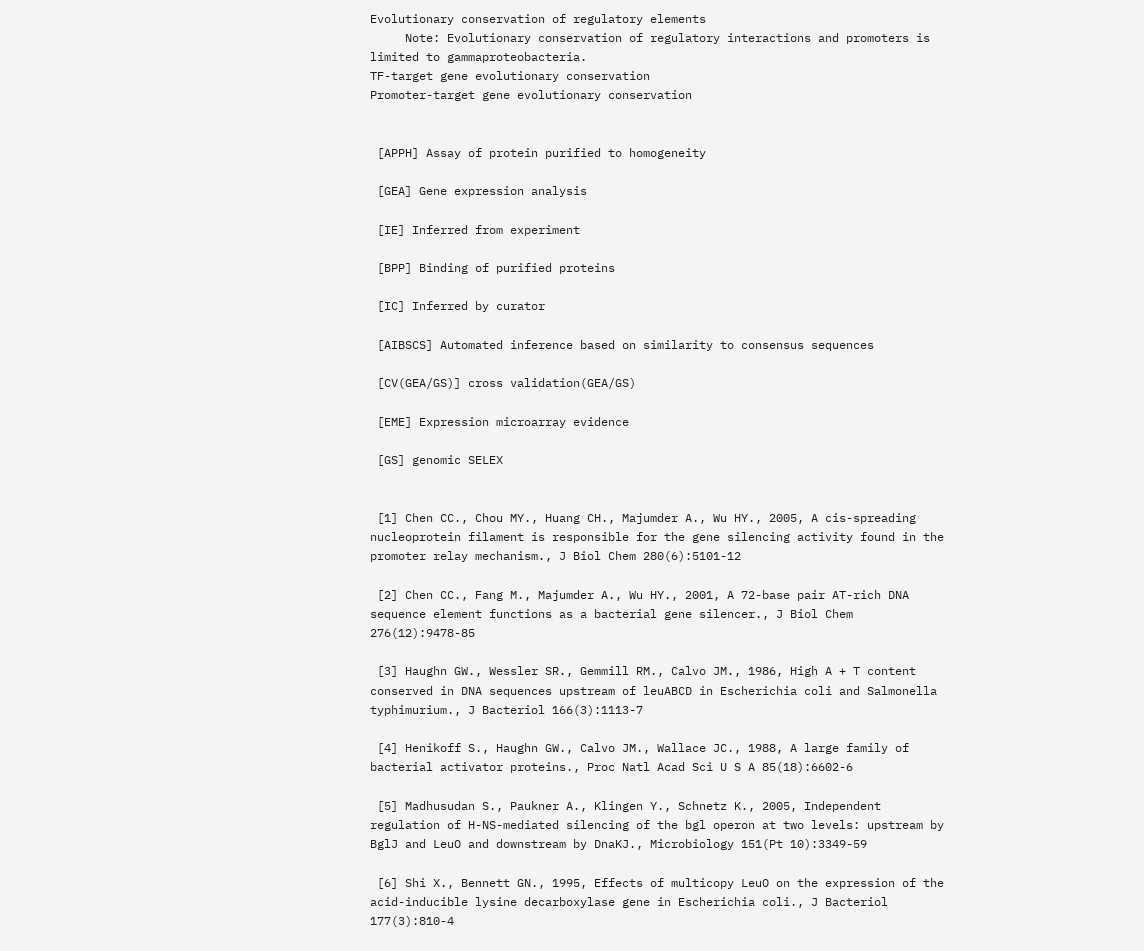Evolutionary conservation of regulatory elements
     Note: Evolutionary conservation of regulatory interactions and promoters is limited to gammaproteobacteria.
TF-target gene evolutionary conservation
Promoter-target gene evolutionary conservation


 [APPH] Assay of protein purified to homogeneity

 [GEA] Gene expression analysis

 [IE] Inferred from experiment

 [BPP] Binding of purified proteins

 [IC] Inferred by curator

 [AIBSCS] Automated inference based on similarity to consensus sequences

 [CV(GEA/GS)] cross validation(GEA/GS)

 [EME] Expression microarray evidence

 [GS] genomic SELEX


 [1] Chen CC., Chou MY., Huang CH., Majumder A., Wu HY., 2005, A cis-spreading nucleoprotein filament is responsible for the gene silencing activity found in the promoter relay mechanism., J Biol Chem 280(6):5101-12

 [2] Chen CC., Fang M., Majumder A., Wu HY., 2001, A 72-base pair AT-rich DNA sequence element functions as a bacterial gene silencer., J Biol Chem 276(12):9478-85

 [3] Haughn GW., Wessler SR., Gemmill RM., Calvo JM., 1986, High A + T content conserved in DNA sequences upstream of leuABCD in Escherichia coli and Salmonella typhimurium., J Bacteriol 166(3):1113-7

 [4] Henikoff S., Haughn GW., Calvo JM., Wallace JC., 1988, A large family of bacterial activator proteins., Proc Natl Acad Sci U S A 85(18):6602-6

 [5] Madhusudan S., Paukner A., Klingen Y., Schnetz K., 2005, Independent regulation of H-NS-mediated silencing of the bgl operon at two levels: upstream by BglJ and LeuO and downstream by DnaKJ., Microbiology 151(Pt 10):3349-59

 [6] Shi X., Bennett GN., 1995, Effects of multicopy LeuO on the expression of the acid-inducible lysine decarboxylase gene in Escherichia coli., J Bacteriol 177(3):810-4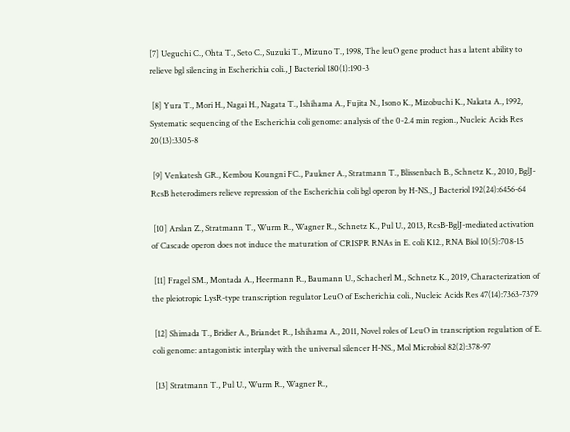[7] Ueguchi C., Ohta T., Seto C., Suzuki T., Mizuno T., 1998, The leuO gene product has a latent ability to relieve bgl silencing in Escherichia coli., J Bacteriol 180(1):190-3

 [8] Yura T., Mori H., Nagai H., Nagata T., Ishihama A., Fujita N., Isono K., Mizobuchi K., Nakata A., 1992, Systematic sequencing of the Escherichia coli genome: analysis of the 0-2.4 min region., Nucleic Acids Res 20(13):3305-8

 [9] Venkatesh GR., Kembou Koungni FC., Paukner A., Stratmann T., Blissenbach B., Schnetz K., 2010, BglJ-RcsB heterodimers relieve repression of the Escherichia coli bgl operon by H-NS., J Bacteriol 192(24):6456-64

 [10] Arslan Z., Stratmann T., Wurm R., Wagner R., Schnetz K., Pul U., 2013, RcsB-BglJ-mediated activation of Cascade operon does not induce the maturation of CRISPR RNAs in E. coli K12., RNA Biol 10(5):708-15

 [11] Fragel SM., Montada A., Heermann R., Baumann U., Schacherl M., Schnetz K., 2019, Characterization of the pleiotropic LysR-type transcription regulator LeuO of Escherichia coli., Nucleic Acids Res 47(14):7363-7379

 [12] Shimada T., Bridier A., Briandet R., Ishihama A., 2011, Novel roles of LeuO in transcription regulation of E. coli genome: antagonistic interplay with the universal silencer H-NS., Mol Microbiol 82(2):378-97

 [13] Stratmann T., Pul U., Wurm R., Wagner R.,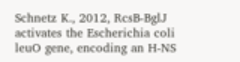Schnetz K., 2012, RcsB-BglJ activates the Escherichia coli leuO gene, encoding an H-NS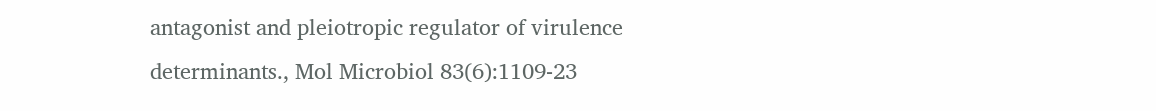antagonist and pleiotropic regulator of virulence determinants., Mol Microbiol 83(6):1109-23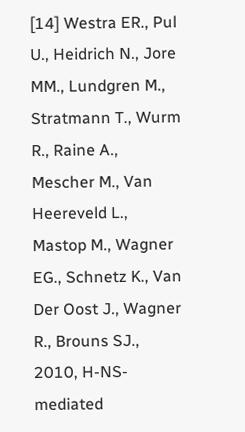[14] Westra ER., Pul U., Heidrich N., Jore MM., Lundgren M., Stratmann T., Wurm R., Raine A., Mescher M., Van Heereveld L., Mastop M., Wagner EG., Schnetz K., Van Der Oost J., Wagner R., Brouns SJ., 2010, H-NS-mediated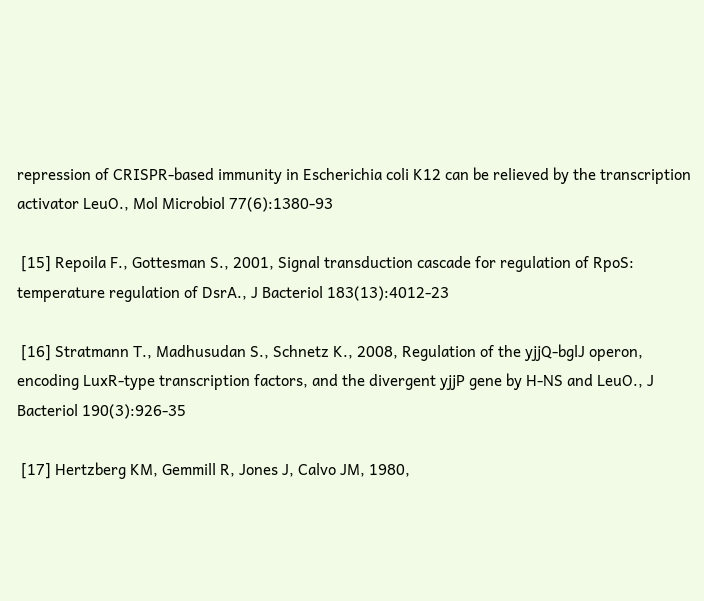repression of CRISPR-based immunity in Escherichia coli K12 can be relieved by the transcription activator LeuO., Mol Microbiol 77(6):1380-93

 [15] Repoila F., Gottesman S., 2001, Signal transduction cascade for regulation of RpoS: temperature regulation of DsrA., J Bacteriol 183(13):4012-23

 [16] Stratmann T., Madhusudan S., Schnetz K., 2008, Regulation of the yjjQ-bglJ operon, encoding LuxR-type transcription factors, and the divergent yjjP gene by H-NS and LeuO., J Bacteriol 190(3):926-35

 [17] Hertzberg KM, Gemmill R, Jones J, Calvo JM, 1980,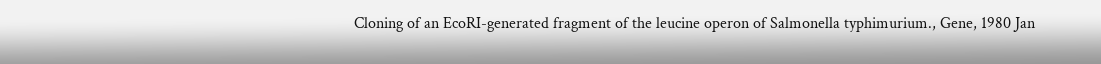Cloning of an EcoRI-generated fragment of the leucine operon of Salmonella typhimurium., Gene, 1980 Jan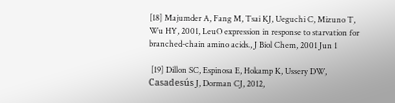[18] Majumder A, Fang M, Tsai KJ, Ueguchi C, Mizuno T, Wu HY, 2001, LeuO expression in response to starvation for branched-chain amino acids., J Biol Chem, 2001 Jun 1

 [19] Dillon SC, Espinosa E, Hokamp K, Ussery DW, Casadesús J, Dorman CJ, 2012,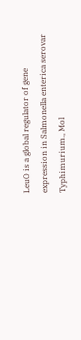LeuO is a global regulator of gene expression in Salmonella enterica serovar Typhimurium., Mol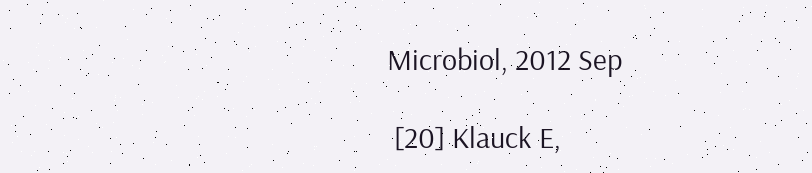Microbiol, 2012 Sep

 [20] Klauck E,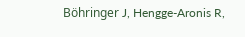Böhringer J, Hengge-Aronis R,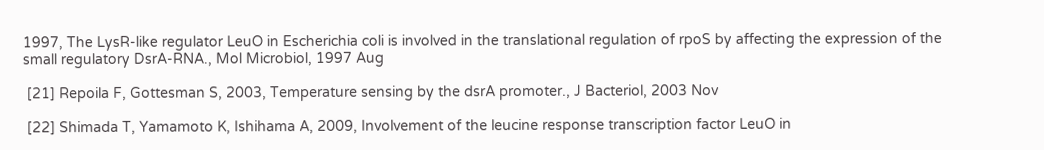1997, The LysR-like regulator LeuO in Escherichia coli is involved in the translational regulation of rpoS by affecting the expression of the small regulatory DsrA-RNA., Mol Microbiol, 1997 Aug

 [21] Repoila F, Gottesman S, 2003, Temperature sensing by the dsrA promoter., J Bacteriol, 2003 Nov

 [22] Shimada T, Yamamoto K, Ishihama A, 2009, Involvement of the leucine response transcription factor LeuO in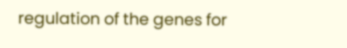regulation of the genes for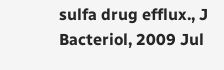sulfa drug efflux., J Bacteriol, 2009 Jul